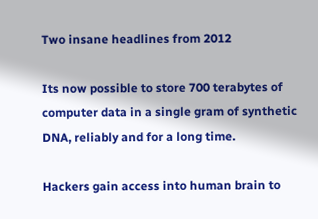Two insane headlines from 2012

Its now possible to store 700 terabytes of computer data in a single gram of synthetic DNA, reliably and for a long time.

Hackers gain access into human brain to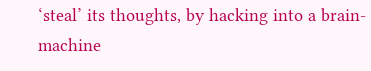‘steal’ its thoughts, by hacking into a brain-machine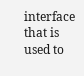interface that is used to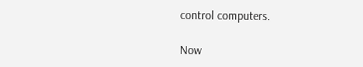control computers.

Now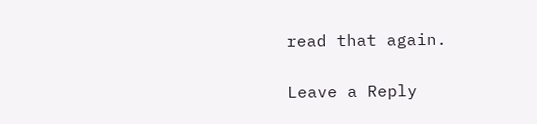read that again.

Leave a Reply